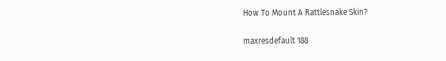How To Mount A Rattlesnake Skin?

maxresdefault 188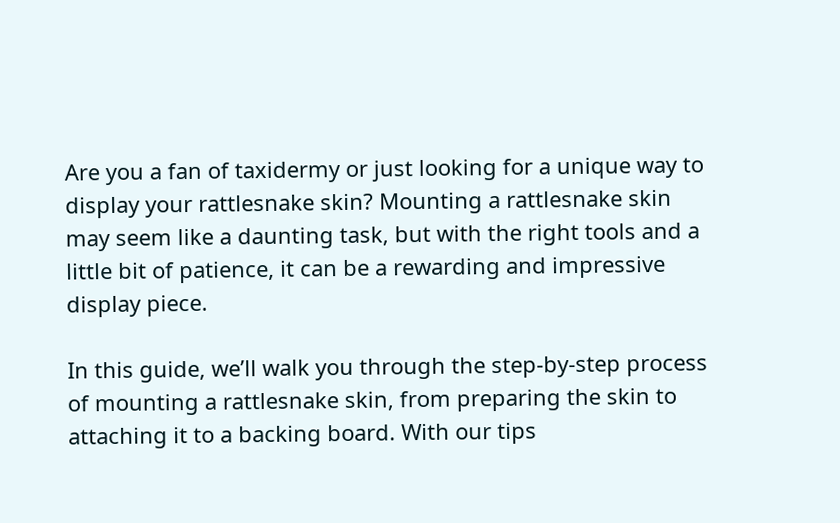Are you a fan of taxidermy or just looking for a unique way to display your rattlesnake skin? Mounting a rattlesnake skin may seem like a daunting task, but with the right tools and a little bit of patience, it can be a rewarding and impressive display piece.

In this guide, we’ll walk you through the step-by-step process of mounting a rattlesnake skin, from preparing the skin to attaching it to a backing board. With our tips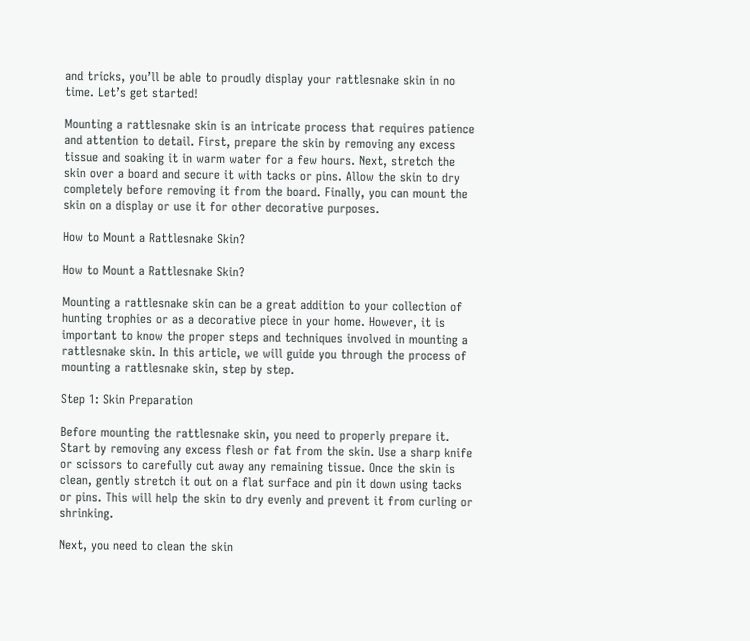and tricks, you’ll be able to proudly display your rattlesnake skin in no time. Let’s get started!

Mounting a rattlesnake skin is an intricate process that requires patience and attention to detail. First, prepare the skin by removing any excess tissue and soaking it in warm water for a few hours. Next, stretch the skin over a board and secure it with tacks or pins. Allow the skin to dry completely before removing it from the board. Finally, you can mount the skin on a display or use it for other decorative purposes.

How to Mount a Rattlesnake Skin?

How to Mount a Rattlesnake Skin?

Mounting a rattlesnake skin can be a great addition to your collection of hunting trophies or as a decorative piece in your home. However, it is important to know the proper steps and techniques involved in mounting a rattlesnake skin. In this article, we will guide you through the process of mounting a rattlesnake skin, step by step.

Step 1: Skin Preparation

Before mounting the rattlesnake skin, you need to properly prepare it. Start by removing any excess flesh or fat from the skin. Use a sharp knife or scissors to carefully cut away any remaining tissue. Once the skin is clean, gently stretch it out on a flat surface and pin it down using tacks or pins. This will help the skin to dry evenly and prevent it from curling or shrinking.

Next, you need to clean the skin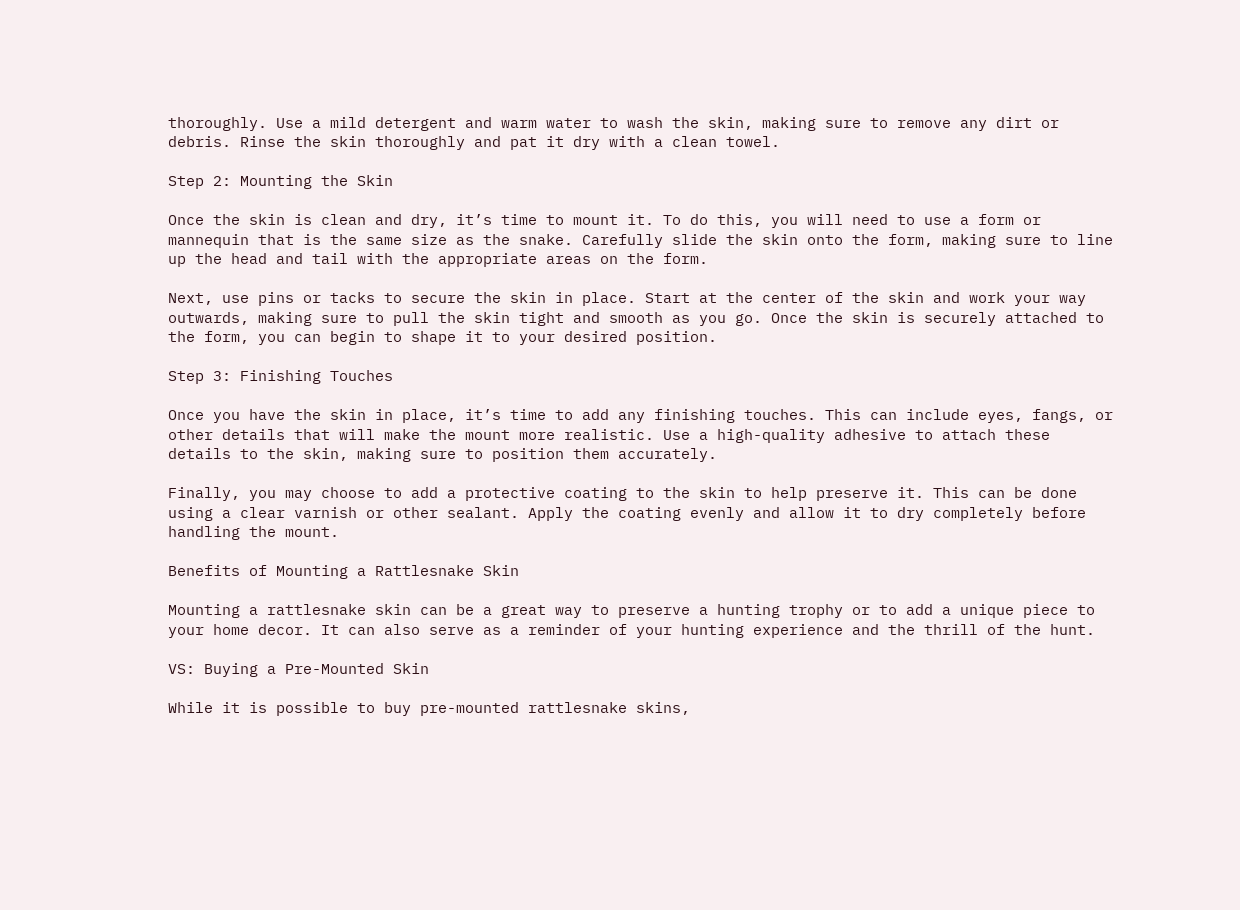thoroughly. Use a mild detergent and warm water to wash the skin, making sure to remove any dirt or debris. Rinse the skin thoroughly and pat it dry with a clean towel.

Step 2: Mounting the Skin

Once the skin is clean and dry, it’s time to mount it. To do this, you will need to use a form or mannequin that is the same size as the snake. Carefully slide the skin onto the form, making sure to line up the head and tail with the appropriate areas on the form.

Next, use pins or tacks to secure the skin in place. Start at the center of the skin and work your way outwards, making sure to pull the skin tight and smooth as you go. Once the skin is securely attached to the form, you can begin to shape it to your desired position.

Step 3: Finishing Touches

Once you have the skin in place, it’s time to add any finishing touches. This can include eyes, fangs, or other details that will make the mount more realistic. Use a high-quality adhesive to attach these details to the skin, making sure to position them accurately.

Finally, you may choose to add a protective coating to the skin to help preserve it. This can be done using a clear varnish or other sealant. Apply the coating evenly and allow it to dry completely before handling the mount.

Benefits of Mounting a Rattlesnake Skin

Mounting a rattlesnake skin can be a great way to preserve a hunting trophy or to add a unique piece to your home decor. It can also serve as a reminder of your hunting experience and the thrill of the hunt.

VS: Buying a Pre-Mounted Skin

While it is possible to buy pre-mounted rattlesnake skins,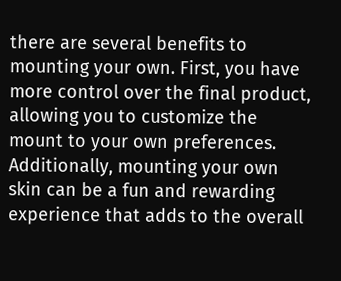there are several benefits to mounting your own. First, you have more control over the final product, allowing you to customize the mount to your own preferences. Additionally, mounting your own skin can be a fun and rewarding experience that adds to the overall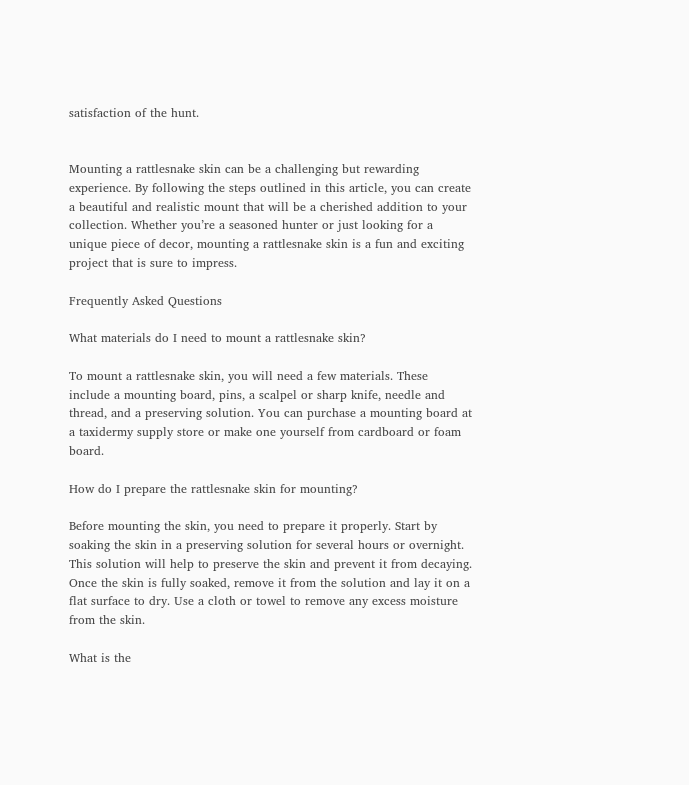satisfaction of the hunt.


Mounting a rattlesnake skin can be a challenging but rewarding experience. By following the steps outlined in this article, you can create a beautiful and realistic mount that will be a cherished addition to your collection. Whether you’re a seasoned hunter or just looking for a unique piece of decor, mounting a rattlesnake skin is a fun and exciting project that is sure to impress.

Frequently Asked Questions

What materials do I need to mount a rattlesnake skin?

To mount a rattlesnake skin, you will need a few materials. These include a mounting board, pins, a scalpel or sharp knife, needle and thread, and a preserving solution. You can purchase a mounting board at a taxidermy supply store or make one yourself from cardboard or foam board.

How do I prepare the rattlesnake skin for mounting?

Before mounting the skin, you need to prepare it properly. Start by soaking the skin in a preserving solution for several hours or overnight. This solution will help to preserve the skin and prevent it from decaying. Once the skin is fully soaked, remove it from the solution and lay it on a flat surface to dry. Use a cloth or towel to remove any excess moisture from the skin.

What is the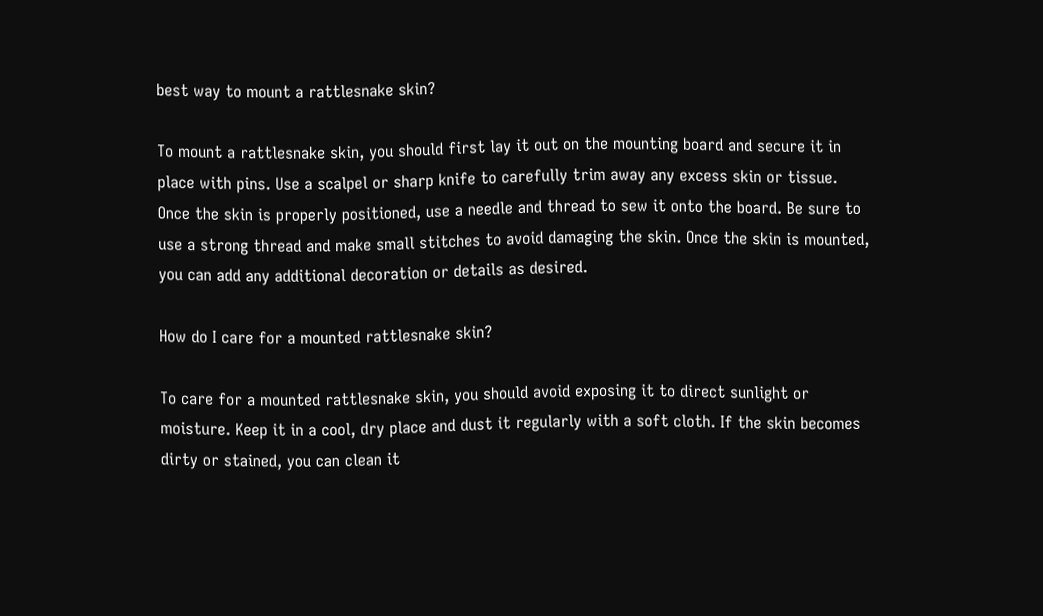best way to mount a rattlesnake skin?

To mount a rattlesnake skin, you should first lay it out on the mounting board and secure it in place with pins. Use a scalpel or sharp knife to carefully trim away any excess skin or tissue. Once the skin is properly positioned, use a needle and thread to sew it onto the board. Be sure to use a strong thread and make small stitches to avoid damaging the skin. Once the skin is mounted, you can add any additional decoration or details as desired.

How do I care for a mounted rattlesnake skin?

To care for a mounted rattlesnake skin, you should avoid exposing it to direct sunlight or moisture. Keep it in a cool, dry place and dust it regularly with a soft cloth. If the skin becomes dirty or stained, you can clean it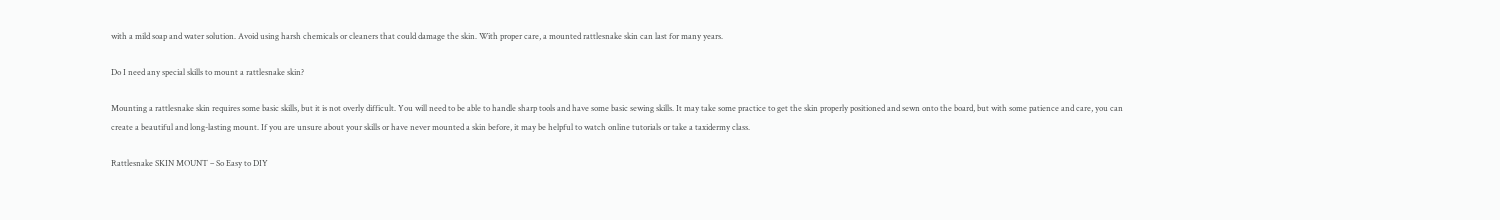with a mild soap and water solution. Avoid using harsh chemicals or cleaners that could damage the skin. With proper care, a mounted rattlesnake skin can last for many years.

Do I need any special skills to mount a rattlesnake skin?

Mounting a rattlesnake skin requires some basic skills, but it is not overly difficult. You will need to be able to handle sharp tools and have some basic sewing skills. It may take some practice to get the skin properly positioned and sewn onto the board, but with some patience and care, you can create a beautiful and long-lasting mount. If you are unsure about your skills or have never mounted a skin before, it may be helpful to watch online tutorials or take a taxidermy class.

Rattlesnake SKIN MOUNT – So Easy to DIY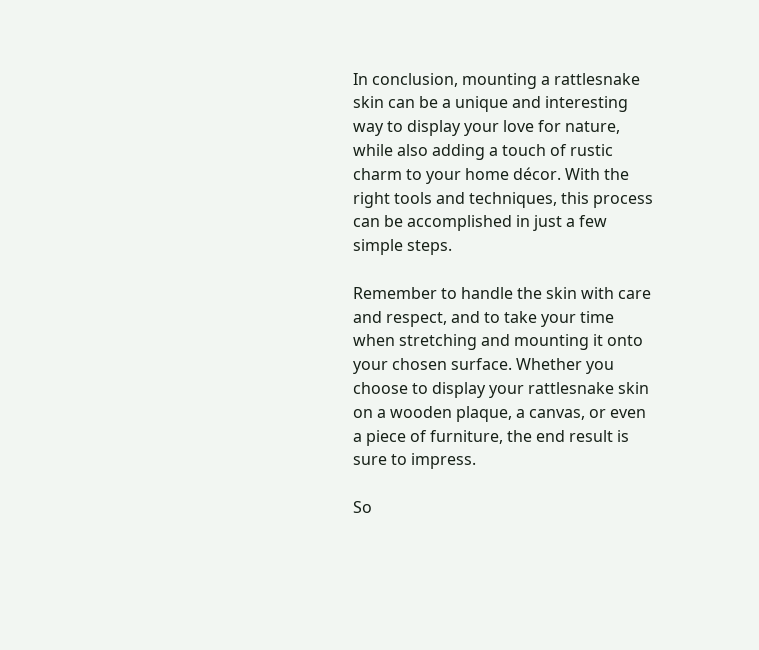In conclusion, mounting a rattlesnake skin can be a unique and interesting way to display your love for nature, while also adding a touch of rustic charm to your home décor. With the right tools and techniques, this process can be accomplished in just a few simple steps.

Remember to handle the skin with care and respect, and to take your time when stretching and mounting it onto your chosen surface. Whether you choose to display your rattlesnake skin on a wooden plaque, a canvas, or even a piece of furniture, the end result is sure to impress.

So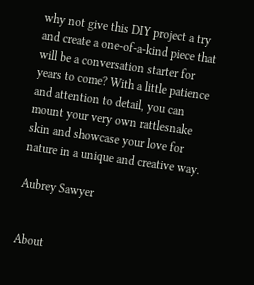why not give this DIY project a try and create a one-of-a-kind piece that will be a conversation starter for years to come? With a little patience and attention to detail, you can mount your very own rattlesnake skin and showcase your love for nature in a unique and creative way.

Aubrey Sawyer


About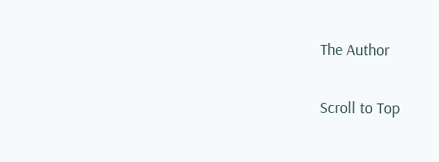The Author

Scroll to Top